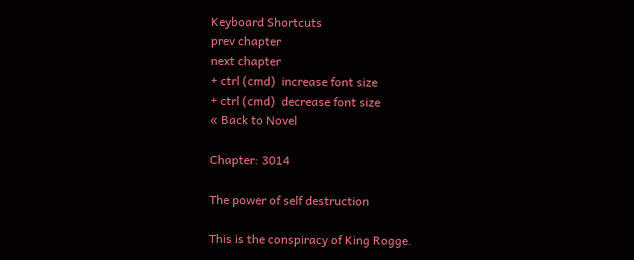Keyboard Shortcuts
prev chapter
next chapter
+ ctrl (cmd)  increase font size
+ ctrl (cmd)  decrease font size
« Back to Novel

Chapter: 3014

The power of self destruction

This is the conspiracy of King Rogge.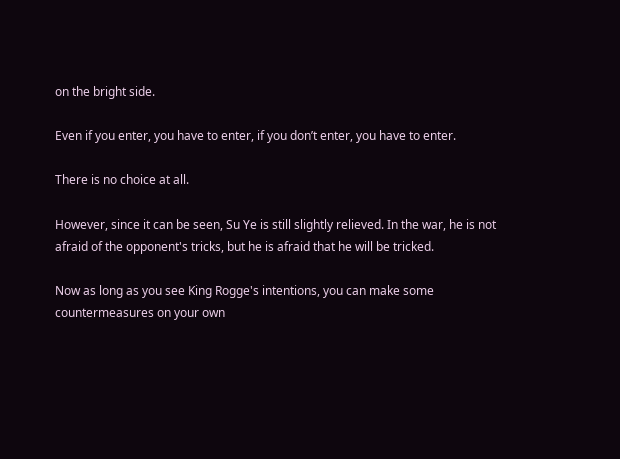on the bright side.

Even if you enter, you have to enter, if you don’t enter, you have to enter.

There is no choice at all.

However, since it can be seen, Su Ye is still slightly relieved. In the war, he is not afraid of the opponent's tricks, but he is afraid that he will be tricked.

Now as long as you see King Rogge's intentions, you can make some countermeasures on your own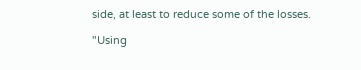side, at least to reduce some of the losses.

"Using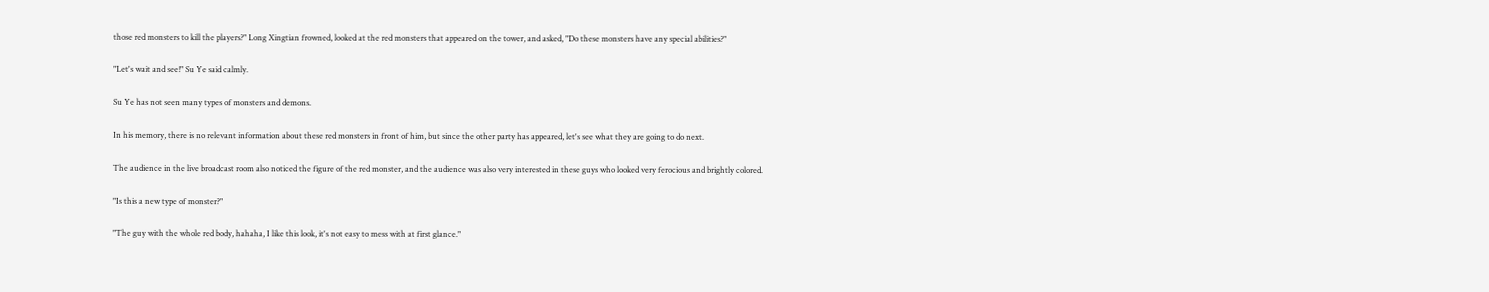those red monsters to kill the players?" Long Xingtian frowned, looked at the red monsters that appeared on the tower, and asked, "Do these monsters have any special abilities?"

"Let's wait and see!" Su Ye said calmly.

Su Ye has not seen many types of monsters and demons.

In his memory, there is no relevant information about these red monsters in front of him, but since the other party has appeared, let's see what they are going to do next.

The audience in the live broadcast room also noticed the figure of the red monster, and the audience was also very interested in these guys who looked very ferocious and brightly colored.

"Is this a new type of monster?"

"The guy with the whole red body, hahaha, I like this look, it's not easy to mess with at first glance."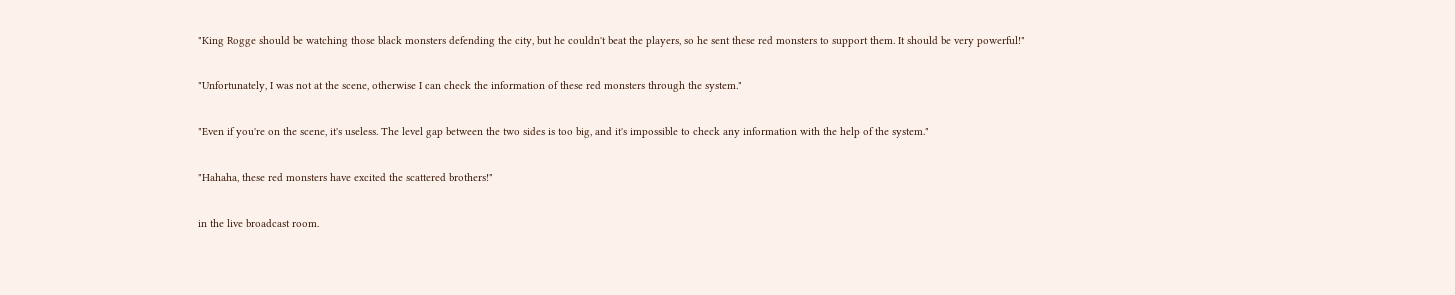"King Rogge should be watching those black monsters defending the city, but he couldn't beat the players, so he sent these red monsters to support them. It should be very powerful!"

"Unfortunately, I was not at the scene, otherwise I can check the information of these red monsters through the system."

"Even if you're on the scene, it's useless. The level gap between the two sides is too big, and it's impossible to check any information with the help of the system."

"Hahaha, these red monsters have excited the scattered brothers!"

in the live broadcast room.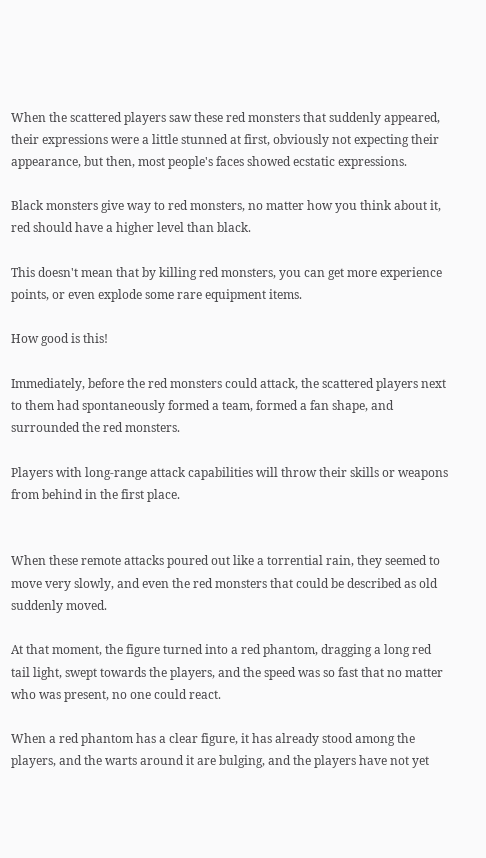When the scattered players saw these red monsters that suddenly appeared, their expressions were a little stunned at first, obviously not expecting their appearance, but then, most people's faces showed ecstatic expressions.

Black monsters give way to red monsters, no matter how you think about it, red should have a higher level than black.

This doesn't mean that by killing red monsters, you can get more experience points, or even explode some rare equipment items.

How good is this!

Immediately, before the red monsters could attack, the scattered players next to them had spontaneously formed a team, formed a fan shape, and surrounded the red monsters.

Players with long-range attack capabilities will throw their skills or weapons from behind in the first place.


When these remote attacks poured out like a torrential rain, they seemed to move very slowly, and even the red monsters that could be described as old suddenly moved.

At that moment, the figure turned into a red phantom, dragging a long red tail light, swept towards the players, and the speed was so fast that no matter who was present, no one could react.

When a red phantom has a clear figure, it has already stood among the players, and the warts around it are bulging, and the players have not yet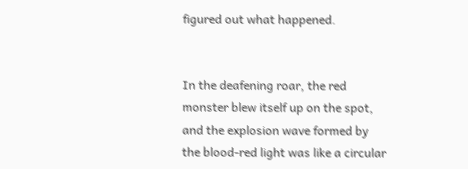figured out what happened.


In the deafening roar, the red monster blew itself up on the spot, and the explosion wave formed by the blood-red light was like a circular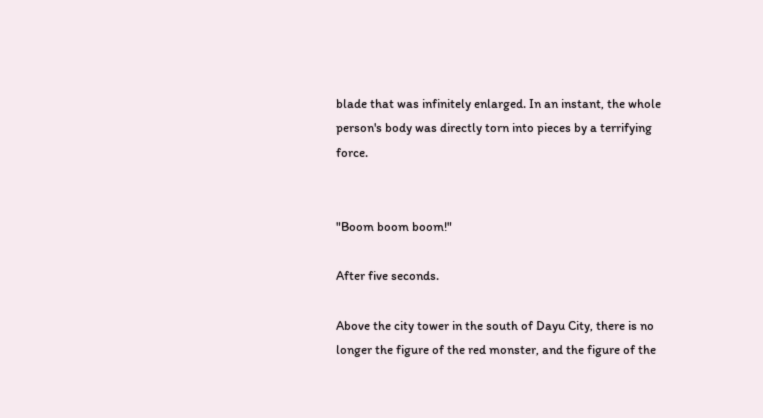blade that was infinitely enlarged. In an instant, the whole person's body was directly torn into pieces by a terrifying force.


"Boom boom boom!"

After five seconds.

Above the city tower in the south of Dayu City, there is no longer the figure of the red monster, and the figure of the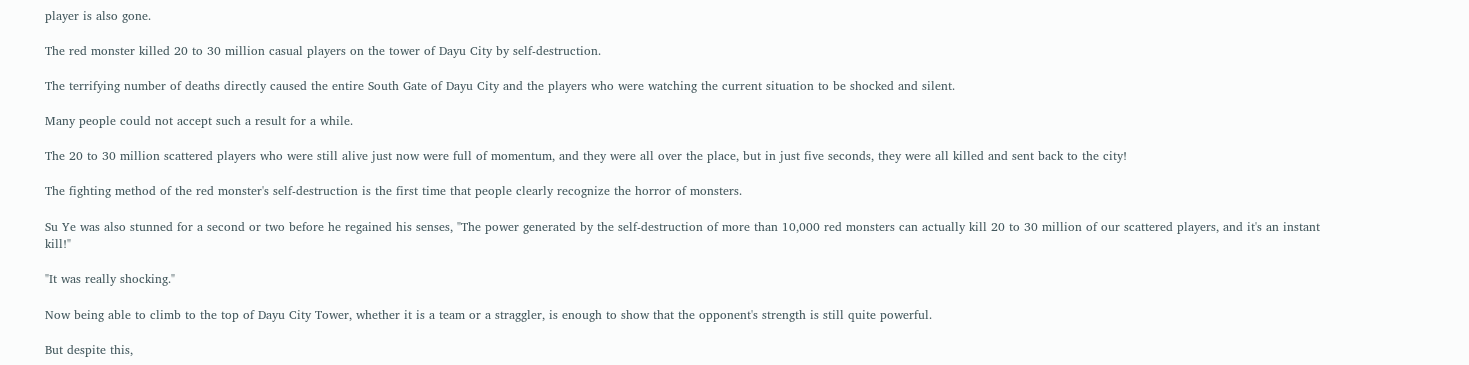player is also gone.

The red monster killed 20 to 30 million casual players on the tower of Dayu City by self-destruction.

The terrifying number of deaths directly caused the entire South Gate of Dayu City and the players who were watching the current situation to be shocked and silent.

Many people could not accept such a result for a while.

The 20 to 30 million scattered players who were still alive just now were full of momentum, and they were all over the place, but in just five seconds, they were all killed and sent back to the city!

The fighting method of the red monster's self-destruction is the first time that people clearly recognize the horror of monsters.

Su Ye was also stunned for a second or two before he regained his senses, "The power generated by the self-destruction of more than 10,000 red monsters can actually kill 20 to 30 million of our scattered players, and it's an instant kill!"

"It was really shocking."

Now being able to climb to the top of Dayu City Tower, whether it is a team or a straggler, is enough to show that the opponent's strength is still quite powerful.

But despite this,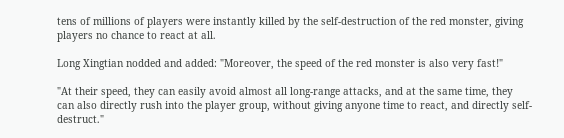tens of millions of players were instantly killed by the self-destruction of the red monster, giving players no chance to react at all.

Long Xingtian nodded and added: "Moreover, the speed of the red monster is also very fast!"

"At their speed, they can easily avoid almost all long-range attacks, and at the same time, they can also directly rush into the player group, without giving anyone time to react, and directly self-destruct."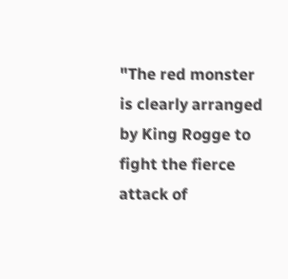"The red monster is clearly arranged by King Rogge to fight the fierce attack of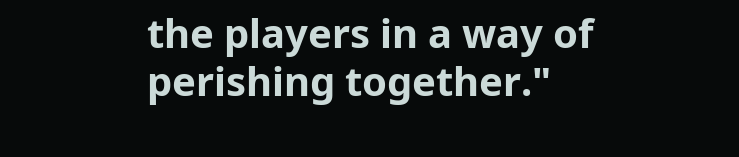the players in a way of perishing together."